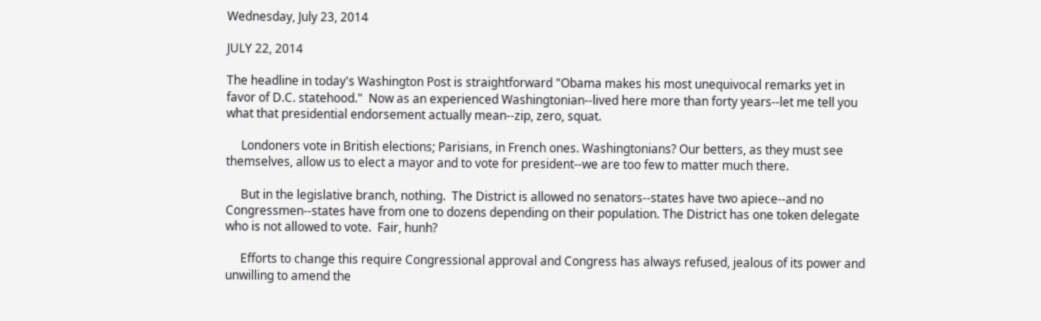Wednesday, July 23, 2014

JULY 22, 2014

The headline in today's Washington Post is straightforward "Obama makes his most unequivocal remarks yet in favor of D.C. statehood."  Now as an experienced Washingtonian--lived here more than forty years--let me tell you what that presidential endorsement actually mean--zip, zero, squat.

     Londoners vote in British elections; Parisians, in French ones. Washingtonians? Our betters, as they must see themselves, allow us to elect a mayor and to vote for president--we are too few to matter much there.

     But in the legislative branch, nothing.  The District is allowed no senators--states have two apiece--and no Congressmen--states have from one to dozens depending on their population. The District has one token delegate who is not allowed to vote.  Fair, hunh?

     Efforts to change this require Congressional approval and Congress has always refused, jealous of its power and unwilling to amend the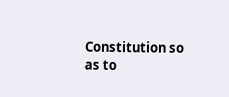Constitution so as to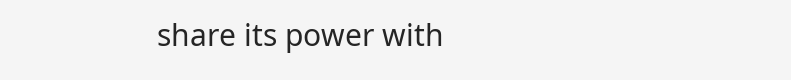share its power with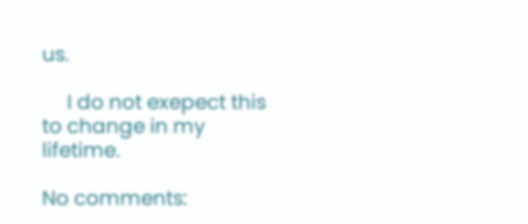us.

     I do not exepect this to change in my lifetime.

No comments: